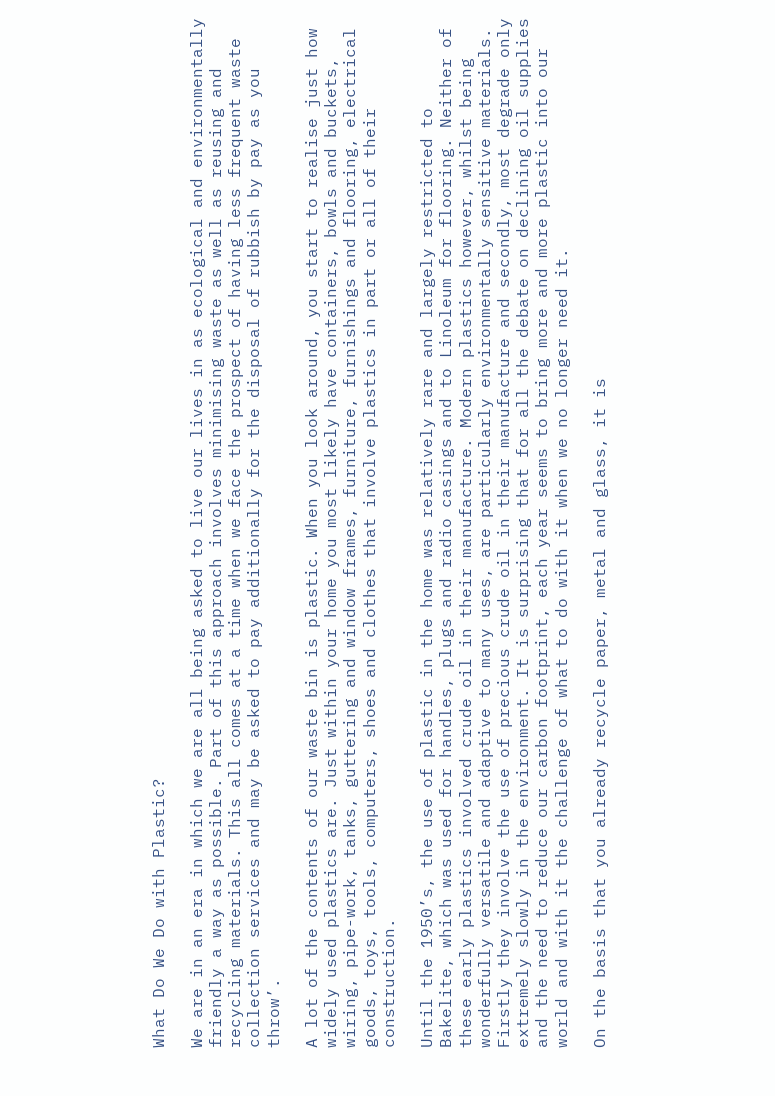What Do We Do with Plastic?

We are in an era in which we are all being asked to live our lives in as ecological and environmentally friendly a way as possible. Part of this approach involves minimising waste as well as reusing and recycling materials. This all comes at a time when we face the prospect of having less frequent waste collection services and may be asked to pay additionally for the disposal of rubbish by pay as you throw’.

A lot of the contents of our waste bin is plastic. When you look around, you start to realise just how widely used plastics are. Just within your home you most likely have containers, bowls and buckets, wiring, pipe-work, tanks, guttering and window frames, furniture, furnishings and flooring, electrical goods, toys, tools, computers, shoes and clothes that involve plastics in part or all of their construction.

Until the 1950’s, the use of plastic in the home was relatively rare and largely restricted to Bakelite, which was used for handles, plugs and radio casings and to Linoleum for flooring. Neither of these early plastics involved crude oil in their manufacture. Modern plastics however, whilst being wonderfully versatile and adaptive to many uses, are particularly environmentally sensitive materials. Firstly they involve the use of precious crude oil in their manufacture and secondly, most degrade only extremely slowly in the environment. It is surprising that for all the debate on declining oil supplies and the need to reduce our carbon footprint, each year seems to bring more and more plastic into our world and with it the challenge of what to do with it when we no longer need it.

On the basis that you already recycle paper, metal and glass, it is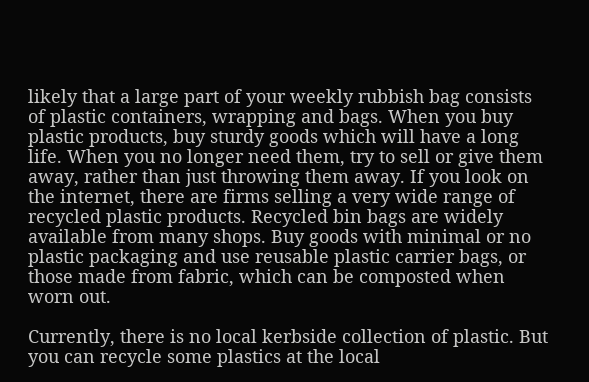likely that a large part of your weekly rubbish bag consists of plastic containers, wrapping and bags. When you buy plastic products, buy sturdy goods which will have a long life. When you no longer need them, try to sell or give them away, rather than just throwing them away. If you look on the internet, there are firms selling a very wide range of recycled plastic products. Recycled bin bags are widely available from many shops. Buy goods with minimal or no plastic packaging and use reusable plastic carrier bags, or those made from fabric, which can be composted when worn out.

Currently, there is no local kerbside collection of plastic. But you can recycle some plastics at the local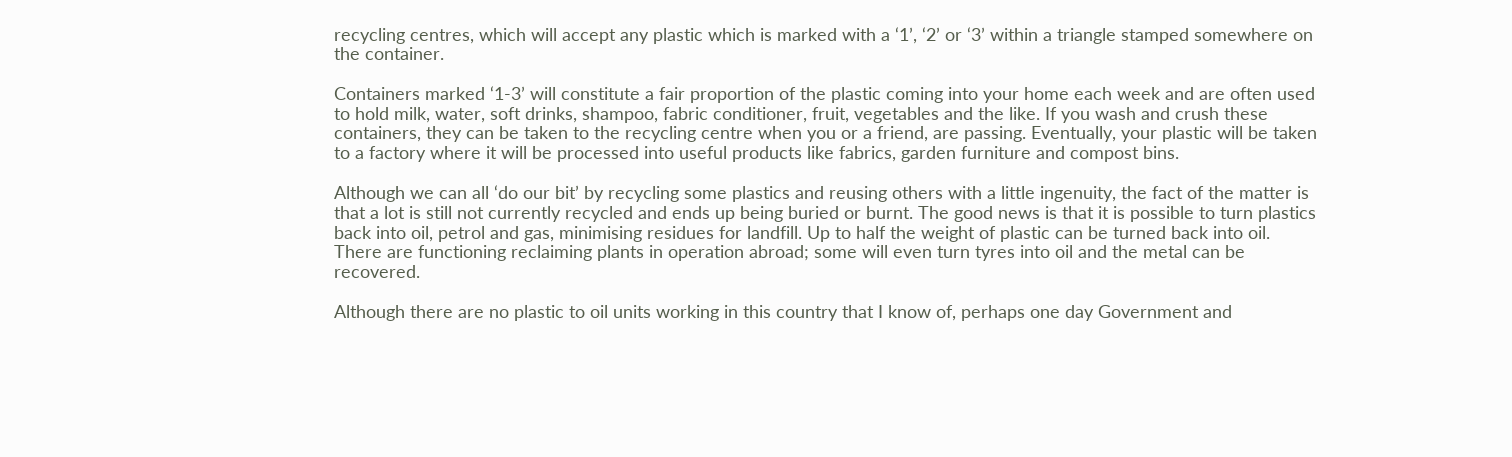recycling centres, which will accept any plastic which is marked with a ‘1’, ‘2’ or ‘3’ within a triangle stamped somewhere on the container.

Containers marked ‘1-3’ will constitute a fair proportion of the plastic coming into your home each week and are often used to hold milk, water, soft drinks, shampoo, fabric conditioner, fruit, vegetables and the like. If you wash and crush these containers, they can be taken to the recycling centre when you or a friend, are passing. Eventually, your plastic will be taken to a factory where it will be processed into useful products like fabrics, garden furniture and compost bins.

Although we can all ‘do our bit’ by recycling some plastics and reusing others with a little ingenuity, the fact of the matter is that a lot is still not currently recycled and ends up being buried or burnt. The good news is that it is possible to turn plastics back into oil, petrol and gas, minimising residues for landfill. Up to half the weight of plastic can be turned back into oil. There are functioning reclaiming plants in operation abroad; some will even turn tyres into oil and the metal can be recovered.

Although there are no plastic to oil units working in this country that I know of, perhaps one day Government and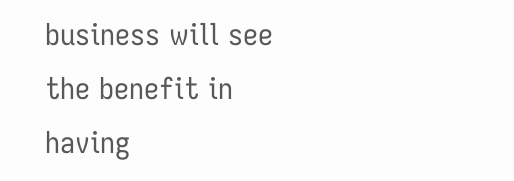business will see the benefit in having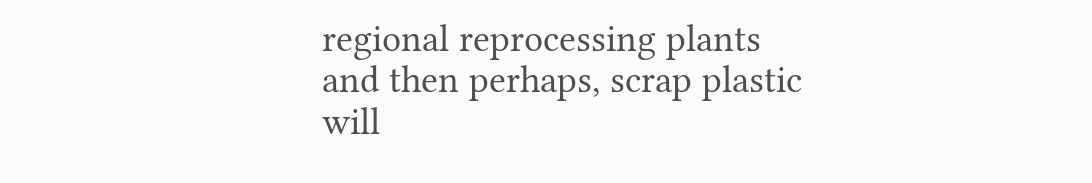regional reprocessing plants and then perhaps, scrap plastic will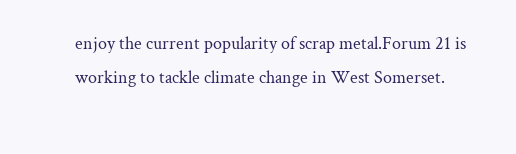enjoy the current popularity of scrap metal.Forum 21 is working to tackle climate change in West Somerset.